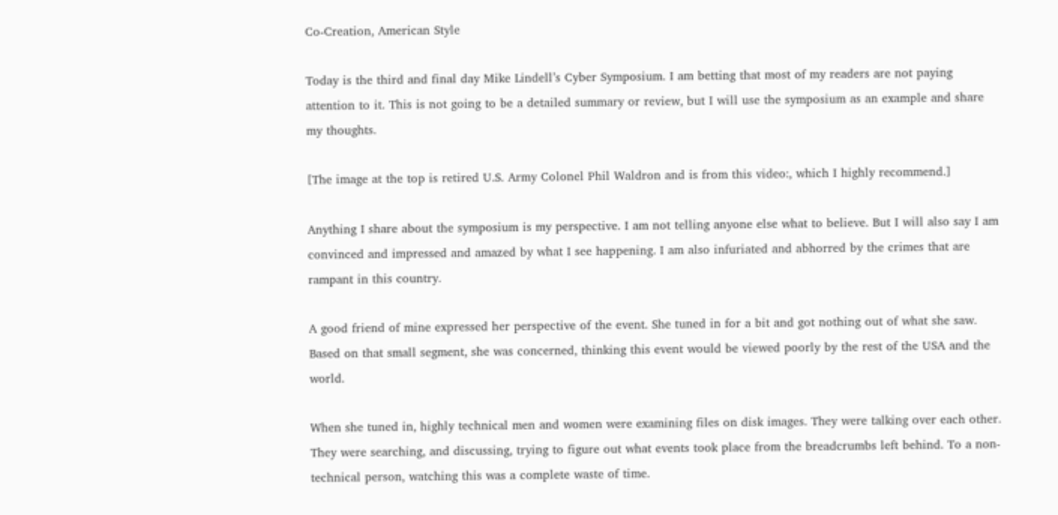Co-Creation, American Style

Today is the third and final day Mike Lindell’s Cyber Symposium. I am betting that most of my readers are not paying attention to it. This is not going to be a detailed summary or review, but I will use the symposium as an example and share my thoughts.

[The image at the top is retired U.S. Army Colonel Phil Waldron and is from this video:, which I highly recommend.]

Anything I share about the symposium is my perspective. I am not telling anyone else what to believe. But I will also say I am convinced and impressed and amazed by what I see happening. I am also infuriated and abhorred by the crimes that are rampant in this country.

A good friend of mine expressed her perspective of the event. She tuned in for a bit and got nothing out of what she saw. Based on that small segment, she was concerned, thinking this event would be viewed poorly by the rest of the USA and the world.

When she tuned in, highly technical men and women were examining files on disk images. They were talking over each other. They were searching, and discussing, trying to figure out what events took place from the breadcrumbs left behind. To a non-technical person, watching this was a complete waste of time.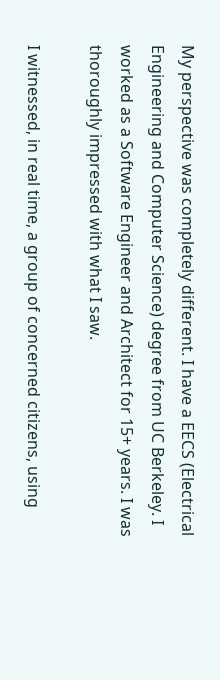My perspective was completely different. I have a EECS (Electrical Engineering and Computer Science) degree from UC Berkeley. I worked as a Software Engineer and Architect for 15+ years. I was thoroughly impressed with what I saw.

I witnessed, in real time, a group of concerned citizens, using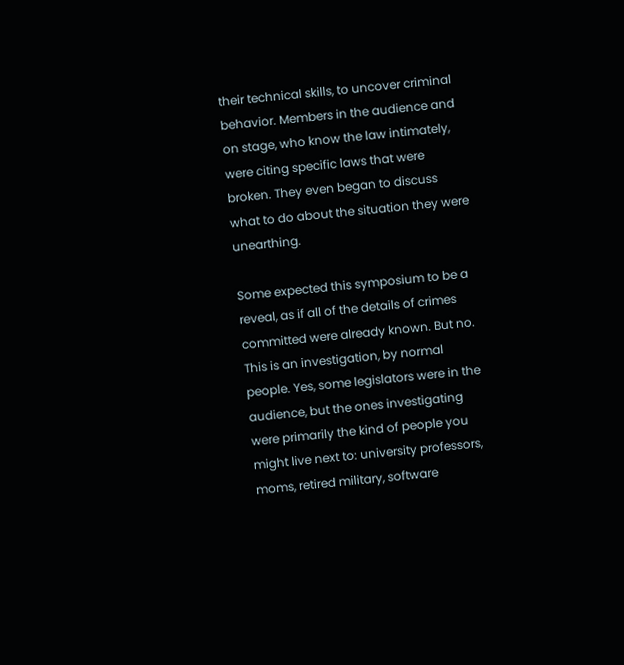their technical skills, to uncover criminal behavior. Members in the audience and on stage, who know the law intimately, were citing specific laws that were broken. They even began to discuss what to do about the situation they were unearthing.

Some expected this symposium to be a reveal, as if all of the details of crimes committed were already known. But no. This is an investigation, by normal people. Yes, some legislators were in the audience, but the ones investigating were primarily the kind of people you might live next to: university professors, moms, retired military, software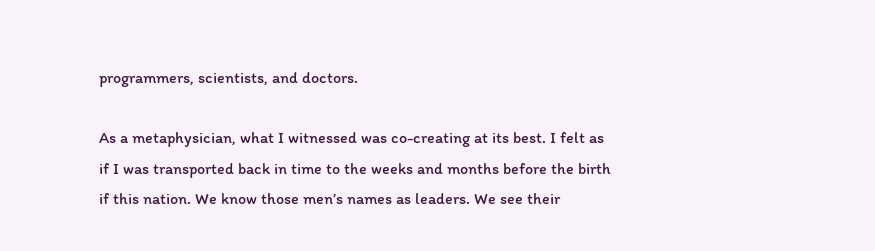programmers, scientists, and doctors.

As a metaphysician, what I witnessed was co-creating at its best. I felt as if I was transported back in time to the weeks and months before the birth if this nation. We know those men’s names as leaders. We see their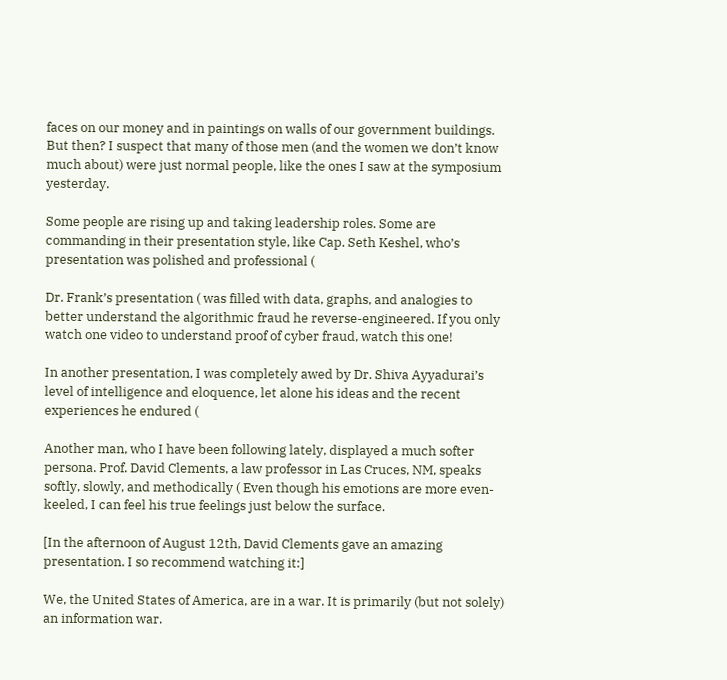faces on our money and in paintings on walls of our government buildings. But then? I suspect that many of those men (and the women we don’t know much about) were just normal people, like the ones I saw at the symposium yesterday.

Some people are rising up and taking leadership roles. Some are commanding in their presentation style, like Cap. Seth Keshel, who’s presentation was polished and professional (

Dr. Frank’s presentation ( was filled with data, graphs, and analogies to better understand the algorithmic fraud he reverse-engineered. If you only watch one video to understand proof of cyber fraud, watch this one!

In another presentation, I was completely awed by Dr. Shiva Ayyadurai’s level of intelligence and eloquence, let alone his ideas and the recent experiences he endured (

Another man, who I have been following lately, displayed a much softer persona. Prof. David Clements, a law professor in Las Cruces, NM, speaks softly, slowly, and methodically ( Even though his emotions are more even-keeled, I can feel his true feelings just below the surface.

[In the afternoon of August 12th, David Clements gave an amazing presentation. I so recommend watching it:]

We, the United States of America, are in a war. It is primarily (but not solely) an information war.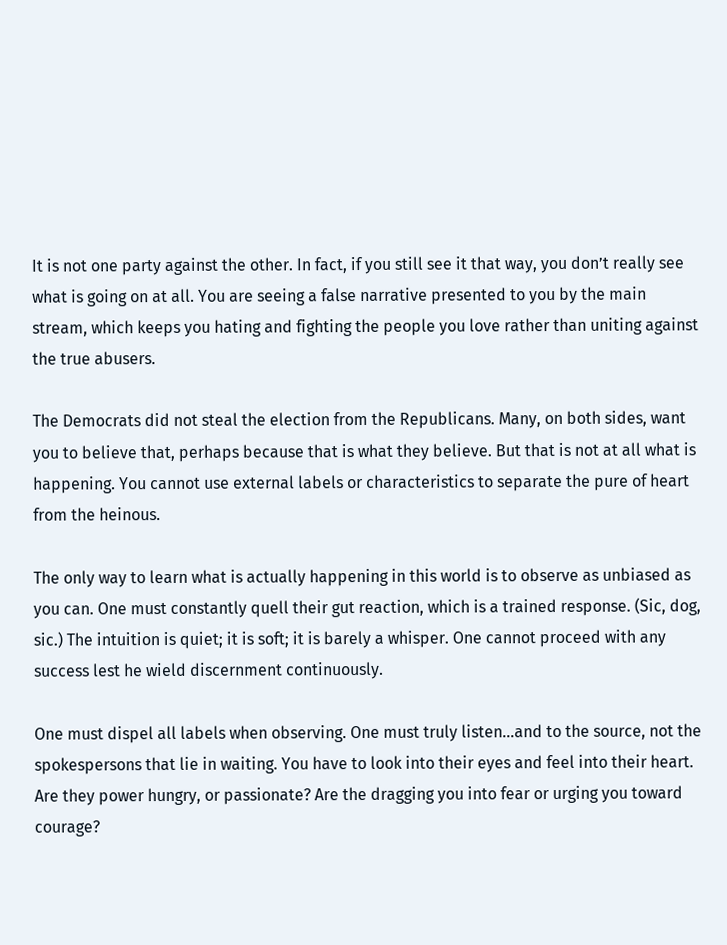It is not one party against the other. In fact, if you still see it that way, you don’t really see what is going on at all. You are seeing a false narrative presented to you by the main stream, which keeps you hating and fighting the people you love rather than uniting against the true abusers.

The Democrats did not steal the election from the Republicans. Many, on both sides, want you to believe that, perhaps because that is what they believe. But that is not at all what is happening. You cannot use external labels or characteristics to separate the pure of heart from the heinous.

The only way to learn what is actually happening in this world is to observe as unbiased as you can. One must constantly quell their gut reaction, which is a trained response. (Sic, dog, sic.) The intuition is quiet; it is soft; it is barely a whisper. One cannot proceed with any success lest he wield discernment continuously.

One must dispel all labels when observing. One must truly listen…and to the source, not the spokespersons that lie in waiting. You have to look into their eyes and feel into their heart. Are they power hungry, or passionate? Are the dragging you into fear or urging you toward courage?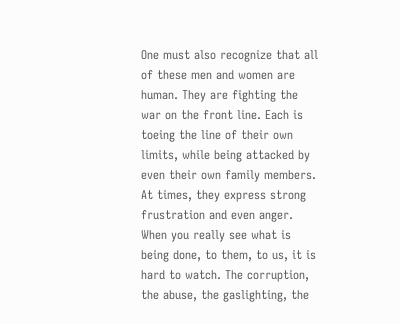One must also recognize that all of these men and women are human. They are fighting the war on the front line. Each is toeing the line of their own limits, while being attacked by even their own family members. At times, they express strong frustration and even anger. When you really see what is being done, to them, to us, it is hard to watch. The corruption, the abuse, the gaslighting, the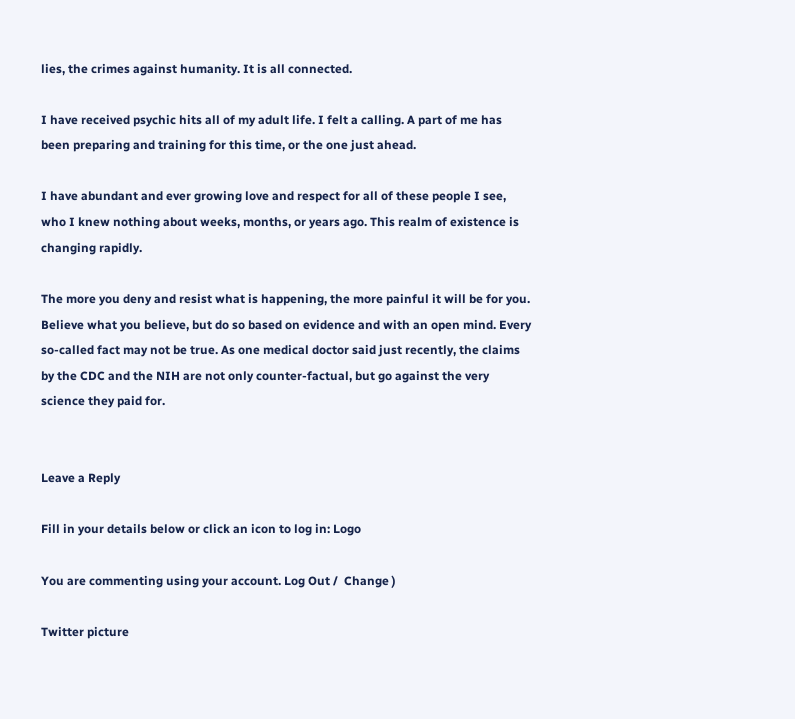lies, the crimes against humanity. It is all connected.

I have received psychic hits all of my adult life. I felt a calling. A part of me has been preparing and training for this time, or the one just ahead.

I have abundant and ever growing love and respect for all of these people I see, who I knew nothing about weeks, months, or years ago. This realm of existence is changing rapidly.

The more you deny and resist what is happening, the more painful it will be for you. Believe what you believe, but do so based on evidence and with an open mind. Every so-called fact may not be true. As one medical doctor said just recently, the claims by the CDC and the NIH are not only counter-factual, but go against the very science they paid for.


Leave a Reply

Fill in your details below or click an icon to log in: Logo

You are commenting using your account. Log Out /  Change )

Twitter picture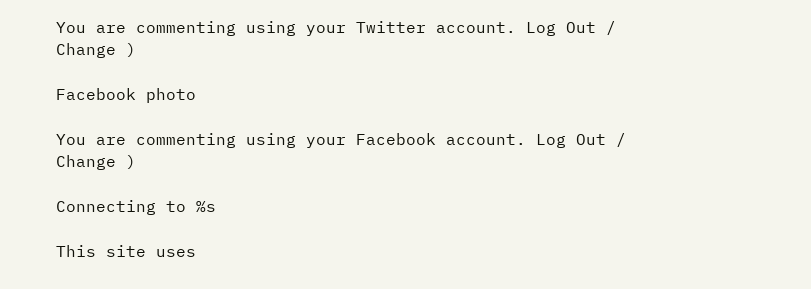You are commenting using your Twitter account. Log Out /  Change )

Facebook photo

You are commenting using your Facebook account. Log Out /  Change )

Connecting to %s

This site uses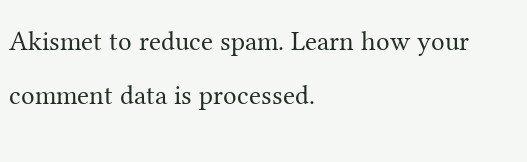Akismet to reduce spam. Learn how your comment data is processed.